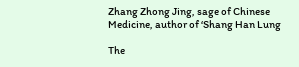Zhang Zhong Jing, sage of Chinese Medicine, author of ‘Shang Han Lung

The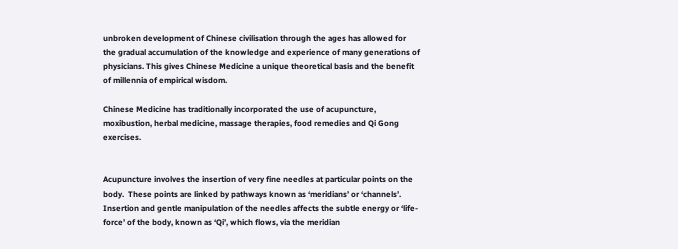unbroken development of Chinese civilisation through the ages has allowed for the gradual accumulation of the knowledge and experience of many generations of physicians. This gives Chinese Medicine a unique theoretical basis and the benefit of millennia of empirical wisdom.

Chinese Medicine has traditionally incorporated the use of acupuncture, moxibustion, herbal medicine, massage therapies, food remedies and Qi Gong exercises.


Acupuncture involves the insertion of very fine needles at particular points on the body.  These points are linked by pathways known as ‘meridians’ or ‘channels’.  Insertion and gentle manipulation of the needles affects the subtle energy or ‘life-force’ of the body, known as ‘Qi’, which flows, via the meridian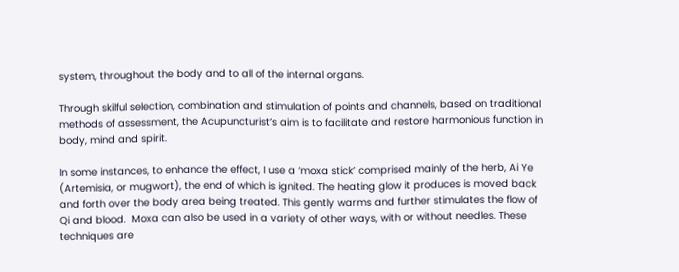system, throughout the body and to all of the internal organs.

Through skilful selection, combination and stimulation of points and channels, based on traditional methods of assessment, the Acupuncturist’s aim is to facilitate and restore harmonious function in body, mind and spirit.

In some instances, to enhance the effect, I use a ‘moxa stick’ comprised mainly of the herb, Ai Ye (Artemisia, or mugwort), the end of which is ignited. The heating glow it produces is moved back and forth over the body area being treated. This gently warms and further stimulates the flow of Qi and blood.  Moxa can also be used in a variety of other ways, with or without needles. These techniques are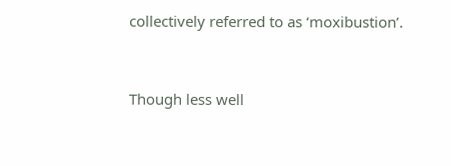collectively referred to as ‘moxibustion’.


Though less well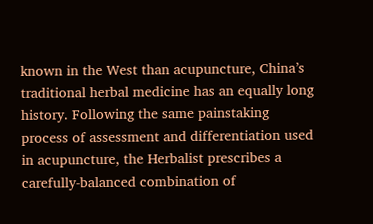known in the West than acupuncture, China’s traditional herbal medicine has an equally long history. Following the same painstaking process of assessment and differentiation used in acupuncture, the Herbalist prescribes a carefully-balanced combination of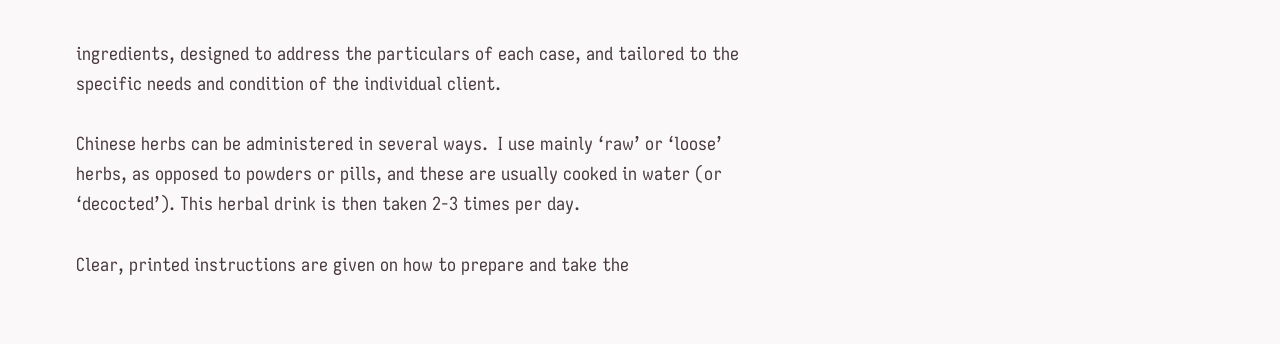ingredients, designed to address the particulars of each case, and tailored to the specific needs and condition of the individual client.

Chinese herbs can be administered in several ways.  I use mainly ‘raw’ or ‘loose’ herbs, as opposed to powders or pills, and these are usually cooked in water (or ‘decocted’). This herbal drink is then taken 2-3 times per day.

Clear, printed instructions are given on how to prepare and take the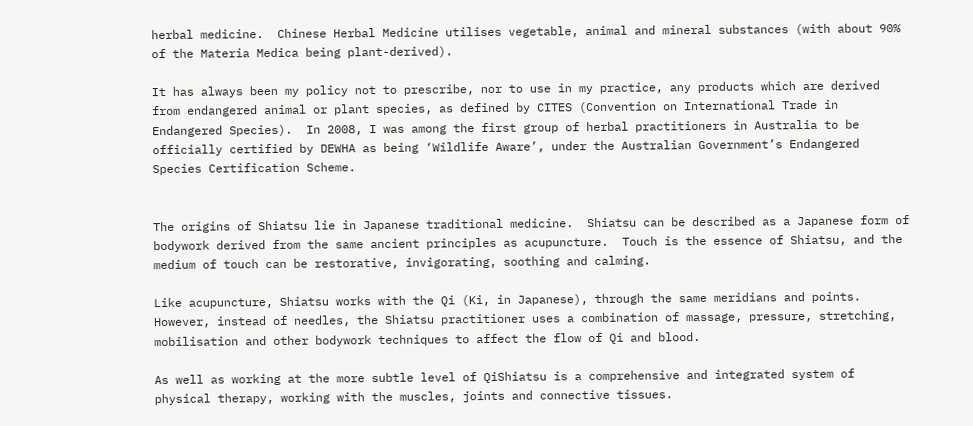herbal medicine.  Chinese Herbal Medicine utilises vegetable, animal and mineral substances (with about 90% of the Materia Medica being plant-derived).

It has always been my policy not to prescribe, nor to use in my practice, any products which are derived from endangered animal or plant species, as defined by CITES (Convention on International Trade in Endangered Species).  In 2008, I was among the first group of herbal practitioners in Australia to be officially certified by DEWHA as being ‘Wildlife Aware’, under the Australian Government’s Endangered Species Certification Scheme.


The origins of Shiatsu lie in Japanese traditional medicine.  Shiatsu can be described as a Japanese form of bodywork derived from the same ancient principles as acupuncture.  Touch is the essence of Shiatsu, and the medium of touch can be restorative, invigorating, soothing and calming.

Like acupuncture, Shiatsu works with the Qi (Ki, in Japanese), through the same meridians and points.  However, instead of needles, the Shiatsu practitioner uses a combination of massage, pressure, stretching, mobilisation and other bodywork techniques to affect the flow of Qi and blood.

As well as working at the more subtle level of QiShiatsu is a comprehensive and integrated system of physical therapy, working with the muscles, joints and connective tissues.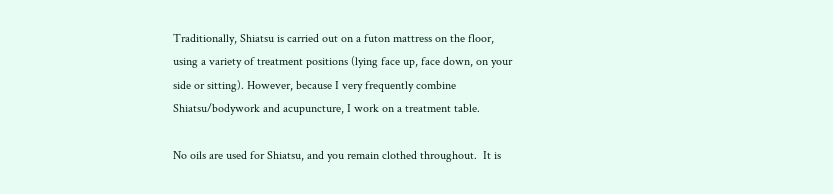Traditionally, Shiatsu is carried out on a futon mattress on the floor, using a variety of treatment positions (lying face up, face down, on your side or sitting). However, because I very frequently combine Shiatsu/bodywork and acupuncture, I work on a treatment table.

No oils are used for Shiatsu, and you remain clothed throughout.  It is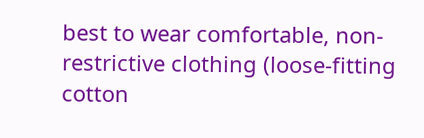best to wear comfortable, non-restrictive clothing (loose-fitting cotton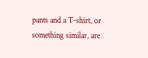pants and a T-shirt, or something similar, are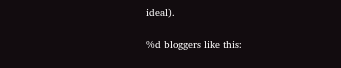ideal).

%d bloggers like this: